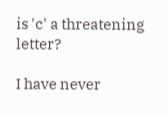is 'c' a threatening letter?

I have never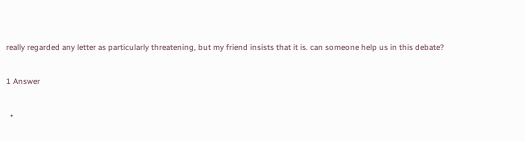really regarded any letter as particularly threatening, but my friend insists that it is. can someone help us in this debate?

1 Answer

  •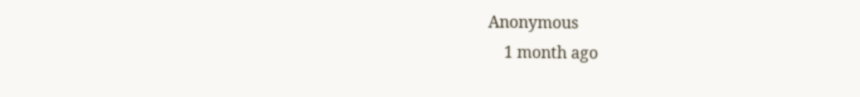Anonymous
    1 month ago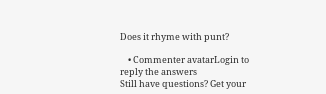Does it rhyme with punt?

    • Commenter avatarLogin to reply the answers
Still have questions? Get your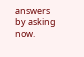answers by asking now.